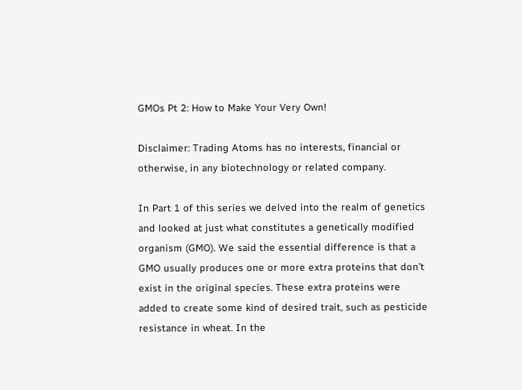GMOs Pt 2: How to Make Your Very Own!

Disclaimer: Trading Atoms has no interests, financial or otherwise, in any biotechnology or related company.

In Part 1 of this series we delved into the realm of genetics and looked at just what constitutes a genetically modified organism (GMO). We said the essential difference is that a GMO usually produces one or more extra proteins that don’t exist in the original species. These extra proteins were added to create some kind of desired trait, such as pesticide resistance in wheat. In the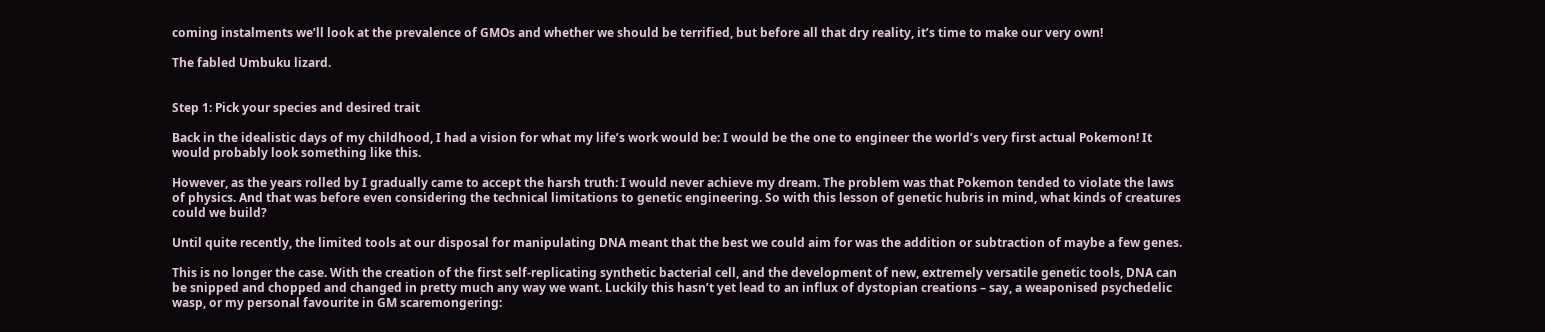coming instalments we’ll look at the prevalence of GMOs and whether we should be terrified, but before all that dry reality, it’s time to make our very own!

The fabled Umbuku lizard.


Step 1: Pick your species and desired trait

Back in the idealistic days of my childhood, I had a vision for what my life’s work would be: I would be the one to engineer the world’s very first actual Pokemon! It would probably look something like this.

However, as the years rolled by I gradually came to accept the harsh truth: I would never achieve my dream. The problem was that Pokemon tended to violate the laws of physics. And that was before even considering the technical limitations to genetic engineering. So with this lesson of genetic hubris in mind, what kinds of creatures could we build?

Until quite recently, the limited tools at our disposal for manipulating DNA meant that the best we could aim for was the addition or subtraction of maybe a few genes.

This is no longer the case. With the creation of the first self-replicating synthetic bacterial cell, and the development of new, extremely versatile genetic tools, DNA can be snipped and chopped and changed in pretty much any way we want. Luckily this hasn’t yet lead to an influx of dystopian creations – say, a weaponised psychedelic wasp, or my personal favourite in GM scaremongering: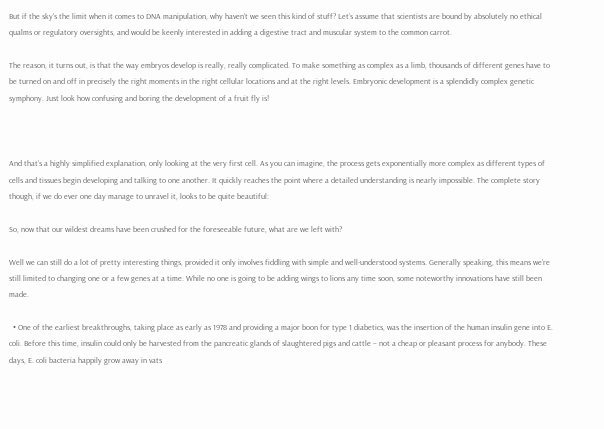But if the sky’s the limit when it comes to DNA manipulation, why haven’t we seen this kind of stuff? Let’s assume that scientists are bound by absolutely no ethical qualms or regulatory oversights, and would be keenly interested in adding a digestive tract and muscular system to the common carrot.

The reason, it turns out, is that the way embryos develop is really, really complicated. To make something as complex as a limb, thousands of different genes have to be turned on and off in precisely the right moments in the right cellular locations and at the right levels. Embryonic development is a splendidly complex genetic symphony. Just look how confusing and boring the development of a fruit fly is!



And that’s a highly simplified explanation, only looking at the very first cell. As you can imagine, the process gets exponentially more complex as different types of cells and tissues begin developing and talking to one another. It quickly reaches the point where a detailed understanding is nearly impossible. The complete story though, if we do ever one day manage to unravel it, looks to be quite beautiful:

So, now that our wildest dreams have been crushed for the foreseeable future, what are we left with?

Well we can still do a lot of pretty interesting things, provided it only involves fiddling with simple and well-understood systems. Generally speaking, this means we’re still limited to changing one or a few genes at a time. While no one is going to be adding wings to lions any time soon, some noteworthy innovations have still been made.

  • One of the earliest breakthroughs, taking place as early as 1978 and providing a major boon for type 1 diabetics, was the insertion of the human insulin gene into E. coli. Before this time, insulin could only be harvested from the pancreatic glands of slaughtered pigs and cattle – not a cheap or pleasant process for anybody. These days, E. coli bacteria happily grow away in vats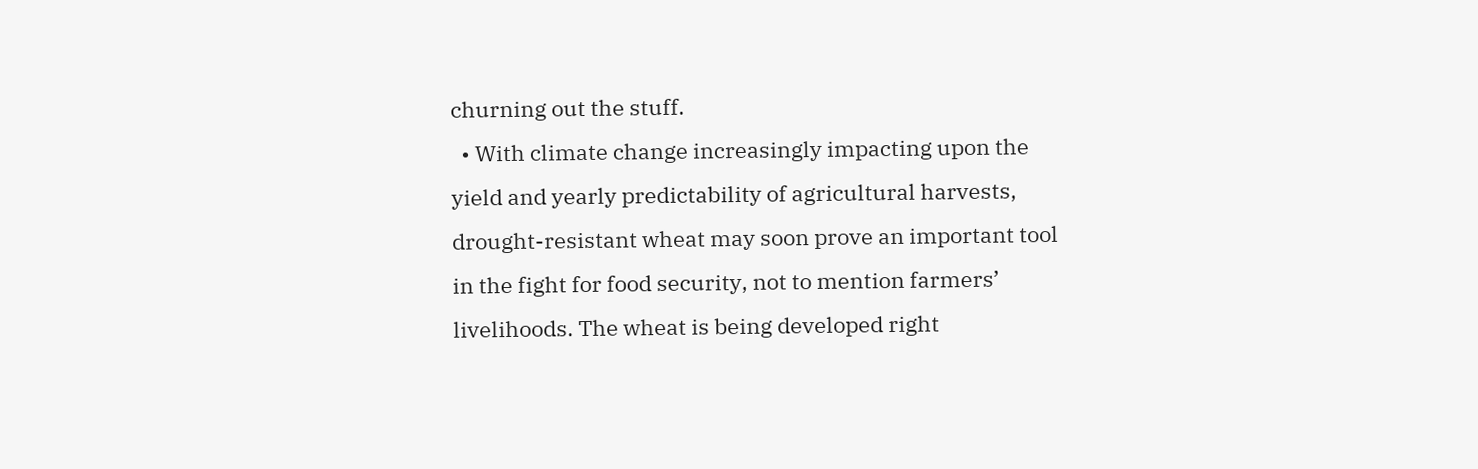churning out the stuff.
  • With climate change increasingly impacting upon the yield and yearly predictability of agricultural harvests, drought-resistant wheat may soon prove an important tool in the fight for food security, not to mention farmers’ livelihoods. The wheat is being developed right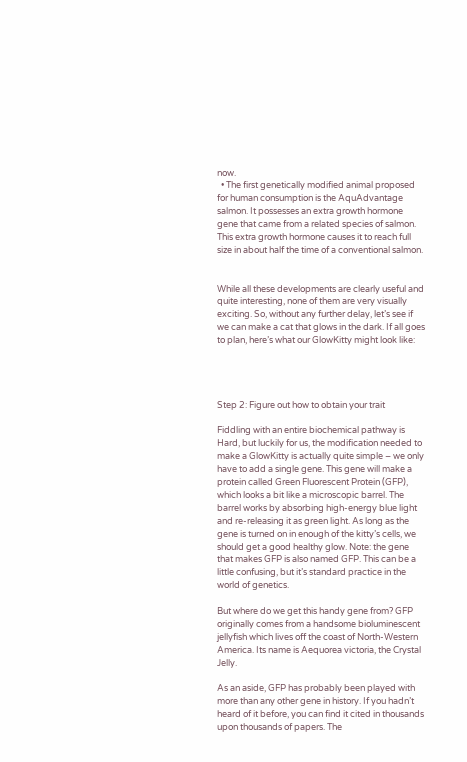now.
  • The first genetically modified animal proposed for human consumption is the AquAdvantage salmon. It possesses an extra growth hormone gene that came from a related species of salmon. This extra growth hormone causes it to reach full size in about half the time of a conventional salmon.


While all these developments are clearly useful and quite interesting, none of them are very visually exciting. So, without any further delay, let’s see if we can make a cat that glows in the dark. If all goes to plan, here’s what our GlowKitty might look like:




Step 2: Figure out how to obtain your trait

Fiddling with an entire biochemical pathway is Hard, but luckily for us, the modification needed to make a GlowKitty is actually quite simple – we only have to add a single gene. This gene will make a protein called Green Fluorescent Protein (GFP), which looks a bit like a microscopic barrel. The barrel works by absorbing high-energy blue light and re-releasing it as green light. As long as the gene is turned on in enough of the kitty’s cells, we should get a good healthy glow. Note: the gene that makes GFP is also named GFP. This can be a little confusing, but it’s standard practice in the world of genetics.

But where do we get this handy gene from? GFP originally comes from a handsome bioluminescent jellyfish which lives off the coast of North-Western America. Its name is Aequorea victoria, the Crystal Jelly.

As an aside, GFP has probably been played with more than any other gene in history. If you hadn’t heard of it before, you can find it cited in thousands upon thousands of papers. The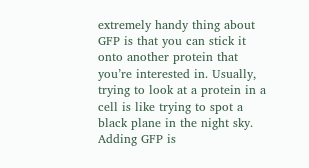extremely handy thing about GFP is that you can stick it onto another protein that you’re interested in. Usually, trying to look at a protein in a cell is like trying to spot a black plane in the night sky. Adding GFP is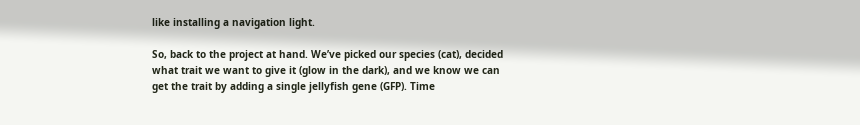like installing a navigation light.

So, back to the project at hand. We’ve picked our species (cat), decided what trait we want to give it (glow in the dark), and we know we can get the trait by adding a single jellyfish gene (GFP). Time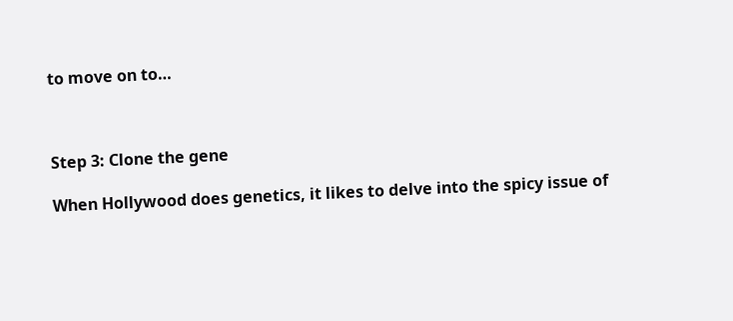to move on to…



Step 3: Clone the gene

When Hollywood does genetics, it likes to delve into the spicy issue of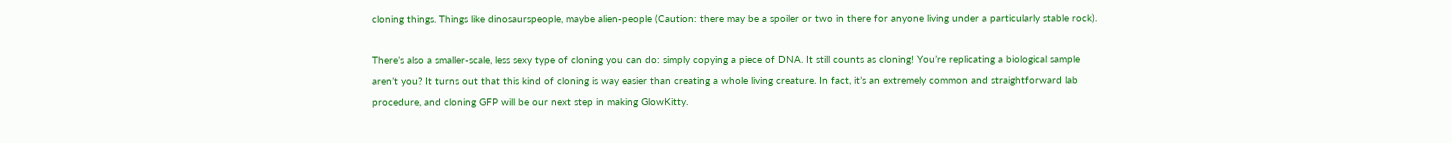cloning things. Things like dinosaurspeople, maybe alien-people (Caution: there may be a spoiler or two in there for anyone living under a particularly stable rock).

There’s also a smaller-scale, less sexy type of cloning you can do: simply copying a piece of DNA. It still counts as cloning! You’re replicating a biological sample aren’t you? It turns out that this kind of cloning is way easier than creating a whole living creature. In fact, it’s an extremely common and straightforward lab procedure, and cloning GFP will be our next step in making GlowKitty.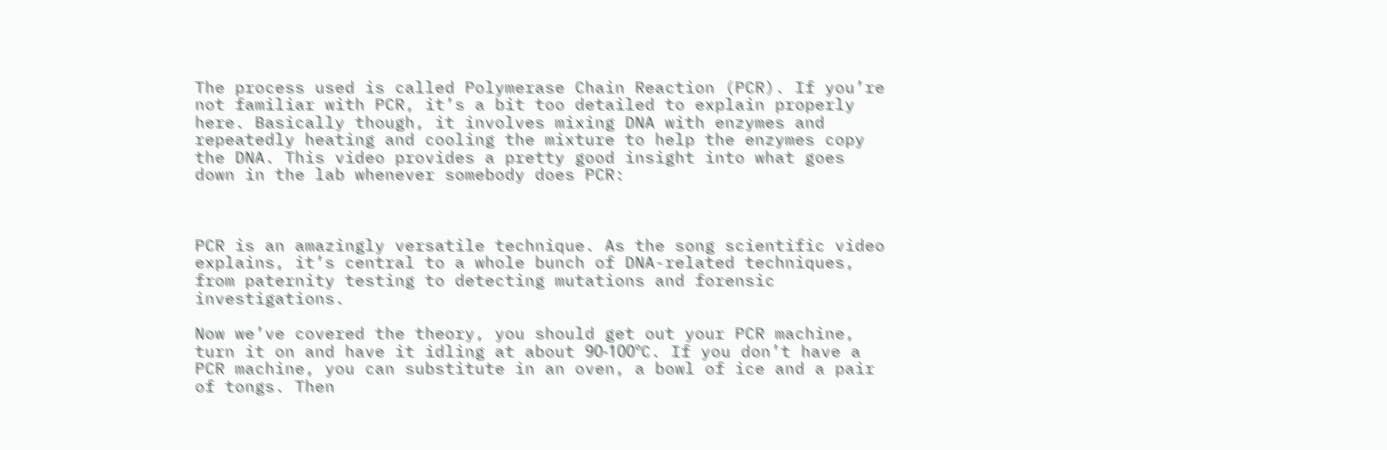The process used is called Polymerase Chain Reaction (PCR). If you’re not familiar with PCR, it’s a bit too detailed to explain properly here. Basically though, it involves mixing DNA with enzymes and repeatedly heating and cooling the mixture to help the enzymes copy the DNA. This video provides a pretty good insight into what goes down in the lab whenever somebody does PCR:



PCR is an amazingly versatile technique. As the song scientific video explains, it’s central to a whole bunch of DNA-related techniques, from paternity testing to detecting mutations and forensic investigations.

Now we’ve covered the theory, you should get out your PCR machine, turn it on and have it idling at about 90-100ºC. If you don’t have a PCR machine, you can substitute in an oven, a bowl of ice and a pair of tongs. Then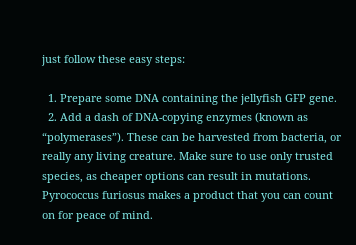just follow these easy steps:

  1. Prepare some DNA containing the jellyfish GFP gene.
  2. Add a dash of DNA-copying enzymes (known as “polymerases”). These can be harvested from bacteria, or really any living creature. Make sure to use only trusted species, as cheaper options can result in mutations. Pyrococcus furiosus makes a product that you can count on for peace of mind.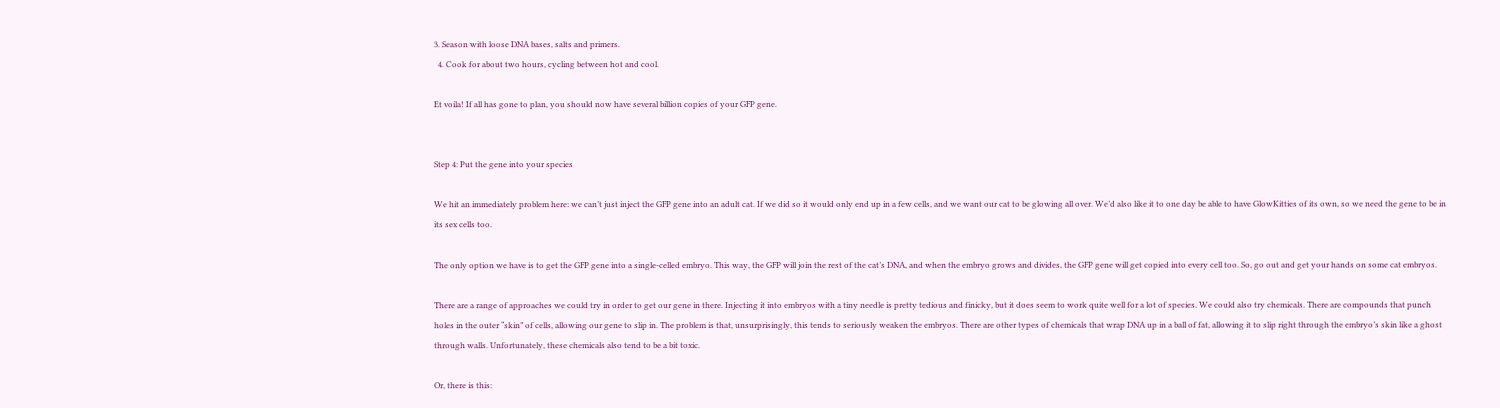3. Season with loose DNA bases, salts and primers.
  4. Cook for about two hours, cycling between hot and cool.

Et voila! If all has gone to plan, you should now have several billion copies of your GFP gene.


Step 4: Put the gene into your species

We hit an immediately problem here: we can’t just inject the GFP gene into an adult cat. If we did so it would only end up in a few cells, and we want our cat to be glowing all over. We’d also like it to one day be able to have GlowKitties of its own, so we need the gene to be in its sex cells too.

The only option we have is to get the GFP gene into a single-celled embryo. This way, the GFP will join the rest of the cat’s DNA, and when the embryo grows and divides, the GFP gene will get copied into every cell too. So, go out and get your hands on some cat embryos.

There are a range of approaches we could try in order to get our gene in there. Injecting it into embryos with a tiny needle is pretty tedious and finicky, but it does seem to work quite well for a lot of species. We could also try chemicals. There are compounds that punch holes in the outer “skin” of cells, allowing our gene to slip in. The problem is that, unsurprisingly, this tends to seriously weaken the embryos. There are other types of chemicals that wrap DNA up in a ball of fat, allowing it to slip right through the embryo’s skin like a ghost through walls. Unfortunately, these chemicals also tend to be a bit toxic.

Or, there is this: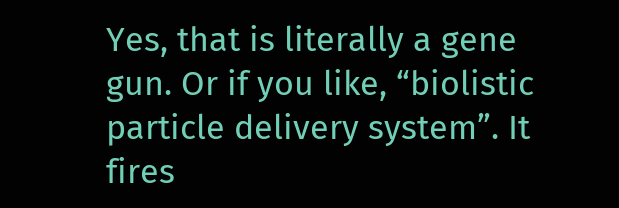Yes, that is literally a gene gun. Or if you like, “biolistic particle delivery system”. It fires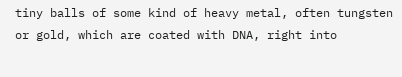tiny balls of some kind of heavy metal, often tungsten or gold, which are coated with DNA, right into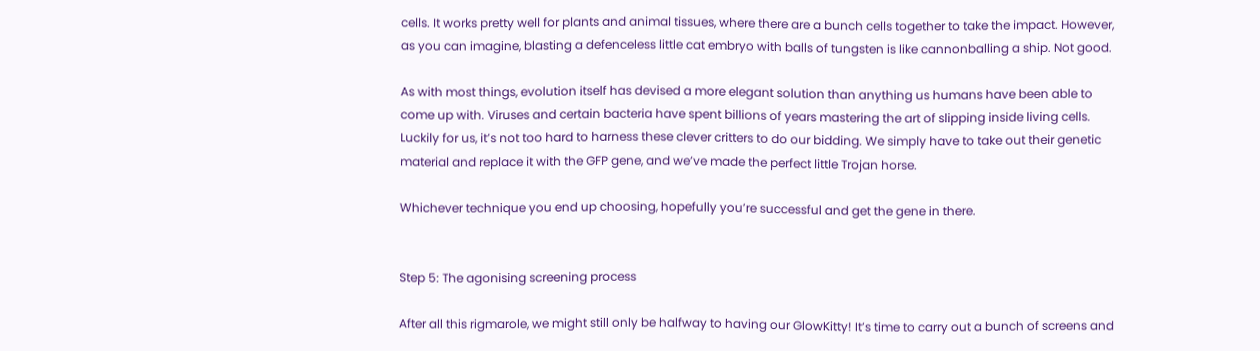cells. It works pretty well for plants and animal tissues, where there are a bunch cells together to take the impact. However, as you can imagine, blasting a defenceless little cat embryo with balls of tungsten is like cannonballing a ship. Not good.

As with most things, evolution itself has devised a more elegant solution than anything us humans have been able to come up with. Viruses and certain bacteria have spent billions of years mastering the art of slipping inside living cells. Luckily for us, it’s not too hard to harness these clever critters to do our bidding. We simply have to take out their genetic material and replace it with the GFP gene, and we’ve made the perfect little Trojan horse.

Whichever technique you end up choosing, hopefully you’re successful and get the gene in there.


Step 5: The agonising screening process

After all this rigmarole, we might still only be halfway to having our GlowKitty! It’s time to carry out a bunch of screens and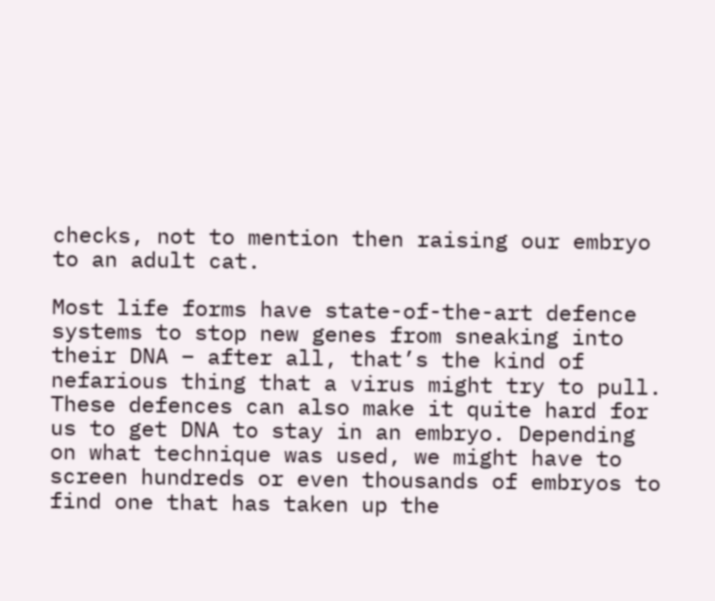checks, not to mention then raising our embryo to an adult cat.

Most life forms have state-of-the-art defence systems to stop new genes from sneaking into their DNA – after all, that’s the kind of nefarious thing that a virus might try to pull. These defences can also make it quite hard for us to get DNA to stay in an embryo. Depending on what technique was used, we might have to screen hundreds or even thousands of embryos to find one that has taken up the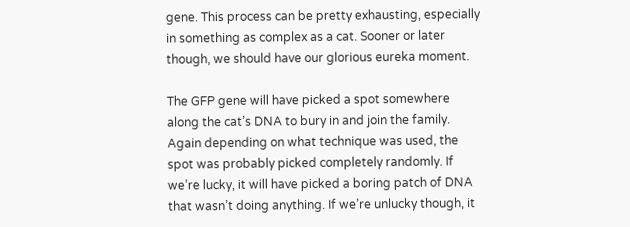gene. This process can be pretty exhausting, especially in something as complex as a cat. Sooner or later though, we should have our glorious eureka moment.

The GFP gene will have picked a spot somewhere along the cat’s DNA to bury in and join the family. Again depending on what technique was used, the spot was probably picked completely randomly. If we’re lucky, it will have picked a boring patch of DNA that wasn’t doing anything. If we’re unlucky though, it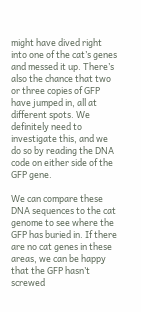might have dived right into one of the cat’s genes and messed it up. There’s also the chance that two or three copies of GFP have jumped in, all at different spots. We definitely need to investigate this, and we do so by reading the DNA code on either side of the GFP gene.

We can compare these DNA sequences to the cat genome to see where the GFP has buried in. If there are no cat genes in these areas, we can be happy that the GFP hasn’t screwed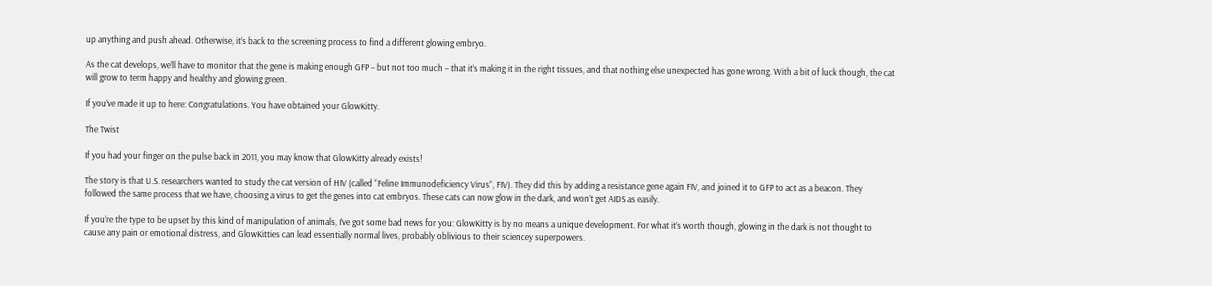up anything and push ahead. Otherwise, it’s back to the screening process to find a different glowing embryo.

As the cat develops, we’ll have to monitor that the gene is making enough GFP – but not too much – that it’s making it in the right tissues, and that nothing else unexpected has gone wrong. With a bit of luck though, the cat will grow to term happy and healthy and glowing green.

If you’ve made it up to here: Congratulations. You have obtained your GlowKitty.

The Twist

If you had your finger on the pulse back in 2011, you may know that GlowKitty already exists!

The story is that U.S. researchers wanted to study the cat version of HIV (called “Feline Immunodeficiency Virus”, FIV). They did this by adding a resistance gene again FIV, and joined it to GFP to act as a beacon. They followed the same process that we have, choosing a virus to get the genes into cat embryos. These cats can now glow in the dark, and won’t get AIDS as easily.

If you’re the type to be upset by this kind of manipulation of animals, I’ve got some bad news for you: GlowKitty is by no means a unique development. For what it’s worth though, glowing in the dark is not thought to cause any pain or emotional distress, and GlowKitties can lead essentially normal lives, probably oblivious to their sciencey superpowers.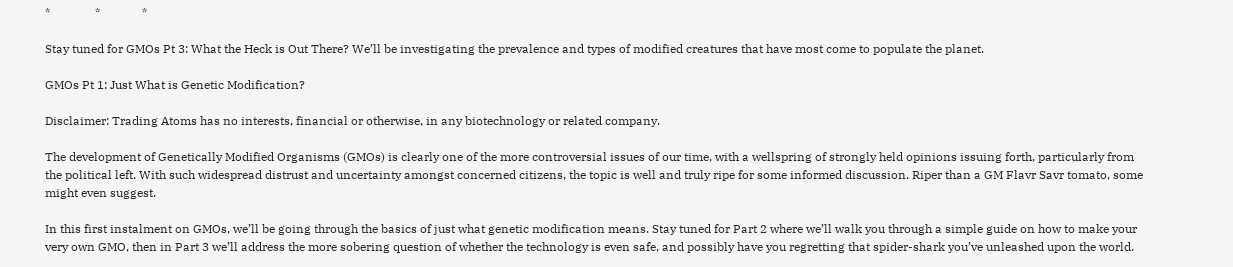*               *              *

Stay tuned for GMOs Pt 3: What the Heck is Out There? We’ll be investigating the prevalence and types of modified creatures that have most come to populate the planet.

GMOs Pt 1: Just What is Genetic Modification?

Disclaimer: Trading Atoms has no interests, financial or otherwise, in any biotechnology or related company.

The development of Genetically Modified Organisms (GMOs) is clearly one of the more controversial issues of our time, with a wellspring of strongly held opinions issuing forth, particularly from the political left. With such widespread distrust and uncertainty amongst concerned citizens, the topic is well and truly ripe for some informed discussion. Riper than a GM Flavr Savr tomato, some might even suggest.

In this first instalment on GMOs, we’ll be going through the basics of just what genetic modification means. Stay tuned for Part 2 where we’ll walk you through a simple guide on how to make your very own GMO, then in Part 3 we’ll address the more sobering question of whether the technology is even safe, and possibly have you regretting that spider-shark you’ve unleashed upon the world.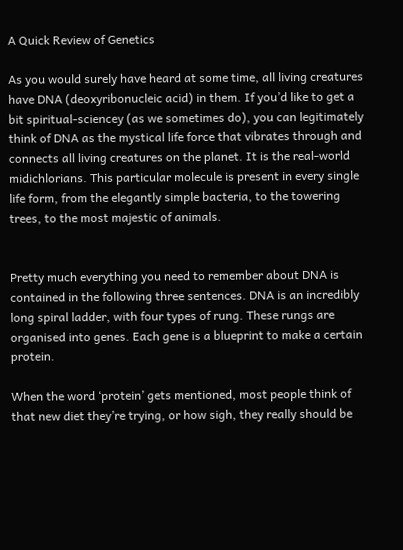A Quick Review of Genetics

As you would surely have heard at some time, all living creatures have DNA (deoxyribonucleic acid) in them. If you’d like to get a bit spiritual-sciencey (as we sometimes do), you can legitimately think of DNA as the mystical life force that vibrates through and connects all living creatures on the planet. It is the real-world midichlorians. This particular molecule is present in every single life form, from the elegantly simple bacteria, to the towering trees, to the most majestic of animals.


Pretty much everything you need to remember about DNA is contained in the following three sentences. DNA is an incredibly long spiral ladder, with four types of rung. These rungs are organised into genes. Each gene is a blueprint to make a certain protein.

When the word ‘protein’ gets mentioned, most people think of that new diet they’re trying, or how sigh, they really should be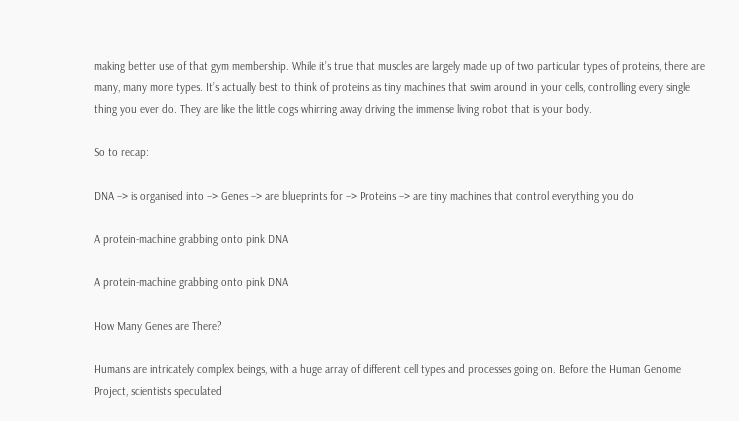making better use of that gym membership. While it’s true that muscles are largely made up of two particular types of proteins, there are many, many more types. It’s actually best to think of proteins as tiny machines that swim around in your cells, controlling every single thing you ever do. They are like the little cogs whirring away driving the immense living robot that is your body.

So to recap:

DNA –> is organised into –> Genes –> are blueprints for –> Proteins –> are tiny machines that control everything you do

A protein-machine grabbing onto pink DNA

A protein-machine grabbing onto pink DNA

How Many Genes are There?

Humans are intricately complex beings, with a huge array of different cell types and processes going on. Before the Human Genome Project, scientists speculated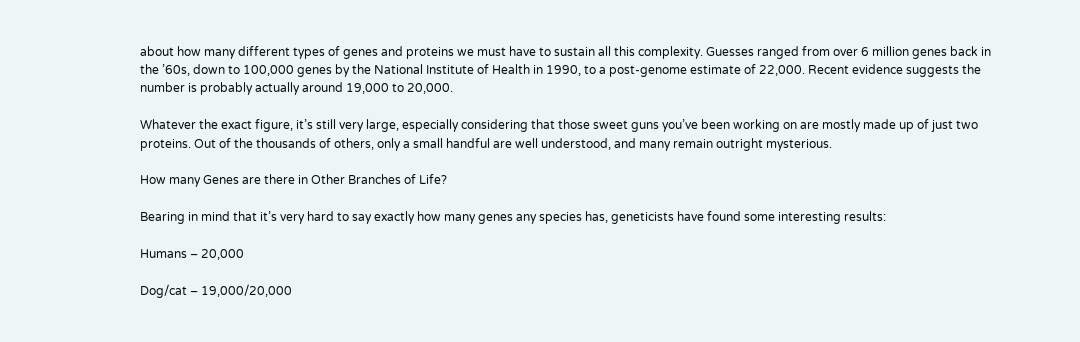about how many different types of genes and proteins we must have to sustain all this complexity. Guesses ranged from over 6 million genes back in the ’60s, down to 100,000 genes by the National Institute of Health in 1990, to a post-genome estimate of 22,000. Recent evidence suggests the number is probably actually around 19,000 to 20,000.

Whatever the exact figure, it’s still very large, especially considering that those sweet guns you’ve been working on are mostly made up of just two proteins. Out of the thousands of others, only a small handful are well understood, and many remain outright mysterious.

How many Genes are there in Other Branches of Life?

Bearing in mind that it’s very hard to say exactly how many genes any species has, geneticists have found some interesting results:

Humans – 20,000

Dog/cat – 19,000/20,000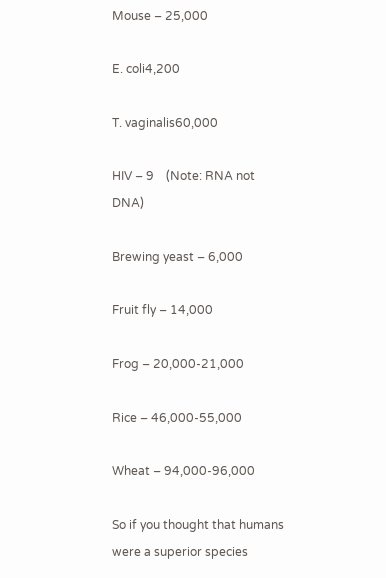Mouse – 25,000

E. coli4,200

T. vaginalis60,000

HIV – 9    (Note: RNA not DNA)

Brewing yeast – 6,000

Fruit fly – 14,000

Frog – 20,000-21,000

Rice – 46,000-55,000

Wheat – 94,000-96,000

So if you thought that humans were a superior species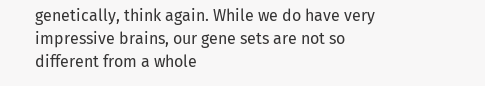genetically, think again. While we do have very impressive brains, our gene sets are not so different from a whole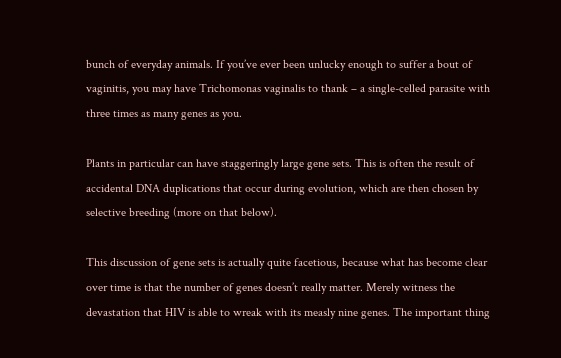bunch of everyday animals. If you’ve ever been unlucky enough to suffer a bout of vaginitis, you may have Trichomonas vaginalis to thank – a single-celled parasite with three times as many genes as you.

Plants in particular can have staggeringly large gene sets. This is often the result of accidental DNA duplications that occur during evolution, which are then chosen by selective breeding (more on that below).

This discussion of gene sets is actually quite facetious, because what has become clear over time is that the number of genes doesn’t really matter. Merely witness the devastation that HIV is able to wreak with its measly nine genes. The important thing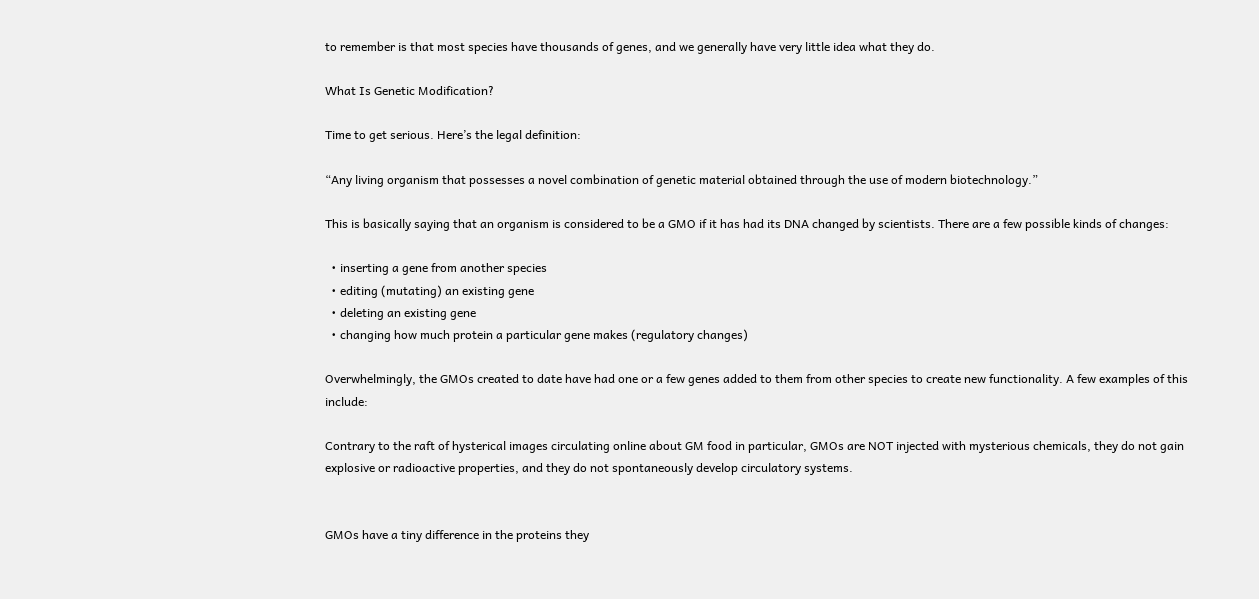to remember is that most species have thousands of genes, and we generally have very little idea what they do.

What Is Genetic Modification?

Time to get serious. Here’s the legal definition:

“Any living organism that possesses a novel combination of genetic material obtained through the use of modern biotechnology.”

This is basically saying that an organism is considered to be a GMO if it has had its DNA changed by scientists. There are a few possible kinds of changes:

  • inserting a gene from another species
  • editing (mutating) an existing gene
  • deleting an existing gene
  • changing how much protein a particular gene makes (regulatory changes)

Overwhelmingly, the GMOs created to date have had one or a few genes added to them from other species to create new functionality. A few examples of this include:

Contrary to the raft of hysterical images circulating online about GM food in particular, GMOs are NOT injected with mysterious chemicals, they do not gain explosive or radioactive properties, and they do not spontaneously develop circulatory systems.


GMOs have a tiny difference in the proteins they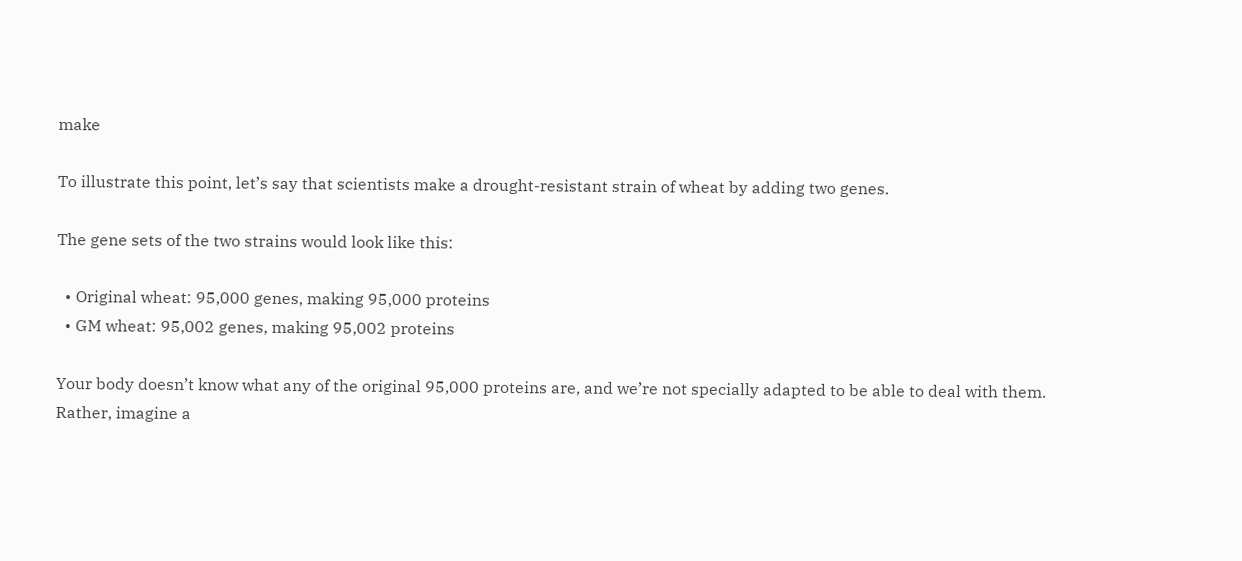make

To illustrate this point, let’s say that scientists make a drought-resistant strain of wheat by adding two genes.

The gene sets of the two strains would look like this:

  • Original wheat: 95,000 genes, making 95,000 proteins
  • GM wheat: 95,002 genes, making 95,002 proteins

Your body doesn’t know what any of the original 95,000 proteins are, and we’re not specially adapted to be able to deal with them. Rather, imagine a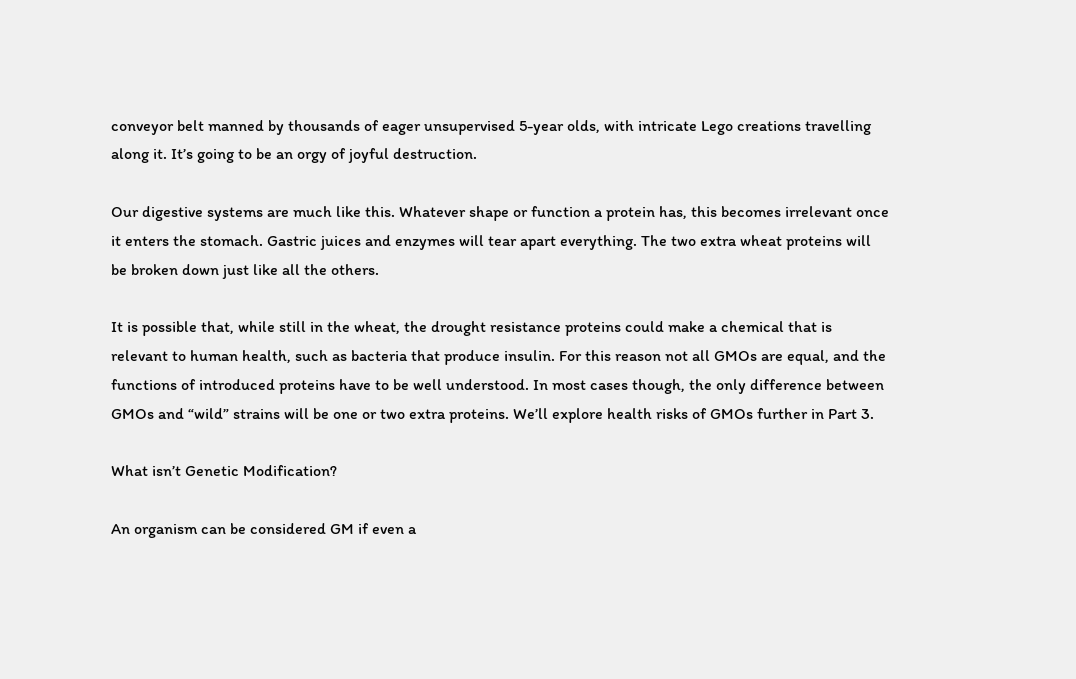conveyor belt manned by thousands of eager unsupervised 5-year olds, with intricate Lego creations travelling along it. It’s going to be an orgy of joyful destruction.

Our digestive systems are much like this. Whatever shape or function a protein has, this becomes irrelevant once it enters the stomach. Gastric juices and enzymes will tear apart everything. The two extra wheat proteins will be broken down just like all the others.

It is possible that, while still in the wheat, the drought resistance proteins could make a chemical that is relevant to human health, such as bacteria that produce insulin. For this reason not all GMOs are equal, and the functions of introduced proteins have to be well understood. In most cases though, the only difference between GMOs and “wild” strains will be one or two extra proteins. We’ll explore health risks of GMOs further in Part 3.

What isn’t Genetic Modification?

An organism can be considered GM if even a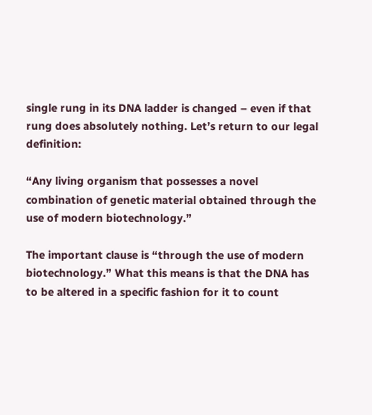single rung in its DNA ladder is changed – even if that rung does absolutely nothing. Let’s return to our legal definition:

“Any living organism that possesses a novel combination of genetic material obtained through the use of modern biotechnology.”

The important clause is “through the use of modern biotechnology.” What this means is that the DNA has to be altered in a specific fashion for it to count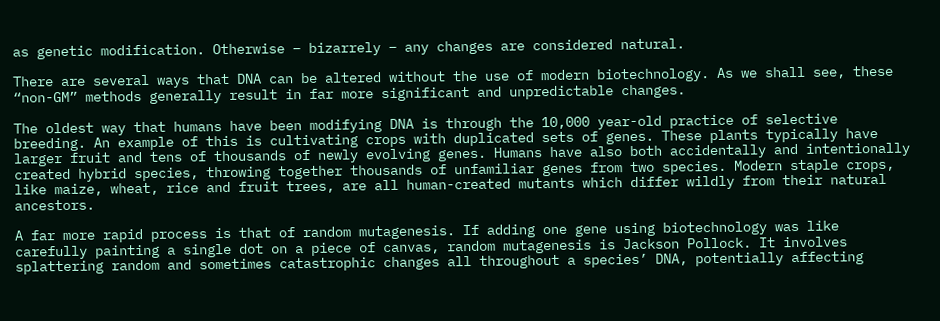as genetic modification. Otherwise – bizarrely – any changes are considered natural.

There are several ways that DNA can be altered without the use of modern biotechnology. As we shall see, these “non-GM” methods generally result in far more significant and unpredictable changes.

The oldest way that humans have been modifying DNA is through the 10,000 year-old practice of selective breeding. An example of this is cultivating crops with duplicated sets of genes. These plants typically have larger fruit and tens of thousands of newly evolving genes. Humans have also both accidentally and intentionally created hybrid species, throwing together thousands of unfamiliar genes from two species. Modern staple crops, like maize, wheat, rice and fruit trees, are all human-created mutants which differ wildly from their natural ancestors.

A far more rapid process is that of random mutagenesis. If adding one gene using biotechnology was like carefully painting a single dot on a piece of canvas, random mutagenesis is Jackson Pollock. It involves splattering random and sometimes catastrophic changes all throughout a species’ DNA, potentially affecting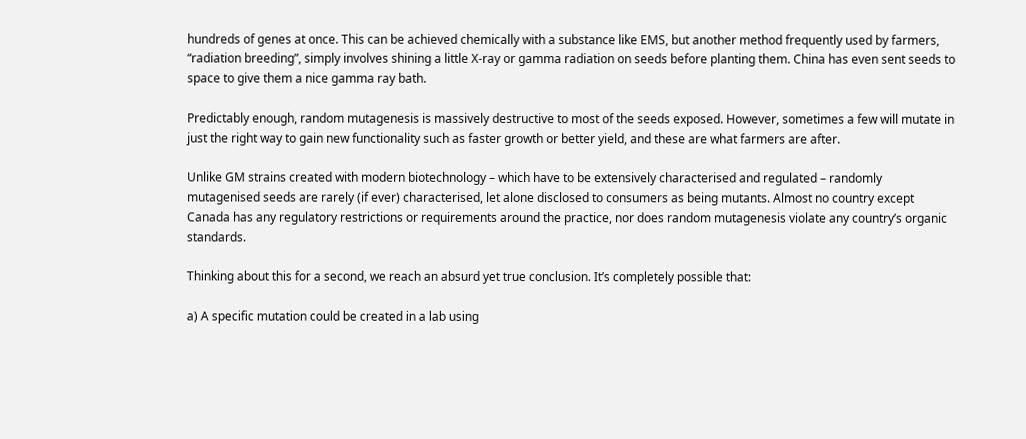hundreds of genes at once. This can be achieved chemically with a substance like EMS, but another method frequently used by farmers, “radiation breeding”, simply involves shining a little X-ray or gamma radiation on seeds before planting them. China has even sent seeds to space to give them a nice gamma ray bath.

Predictably enough, random mutagenesis is massively destructive to most of the seeds exposed. However, sometimes a few will mutate in just the right way to gain new functionality such as faster growth or better yield, and these are what farmers are after.

Unlike GM strains created with modern biotechnology – which have to be extensively characterised and regulated – randomly mutagenised seeds are rarely (if ever) characterised, let alone disclosed to consumers as being mutants. Almost no country except Canada has any regulatory restrictions or requirements around the practice, nor does random mutagenesis violate any country’s organic standards.

Thinking about this for a second, we reach an absurd yet true conclusion. It’s completely possible that:

a) A specific mutation could be created in a lab using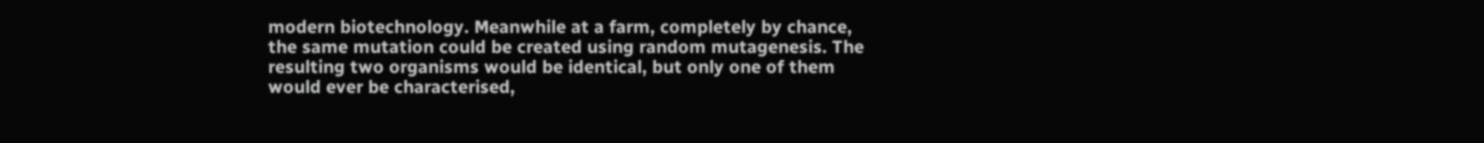modern biotechnology. Meanwhile at a farm, completely by chance, the same mutation could be created using random mutagenesis. The resulting two organisms would be identical, but only one of them would ever be characterised,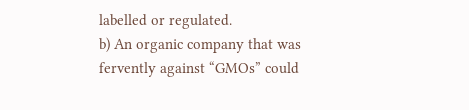labelled or regulated.
b) An organic company that was fervently against “GMOs” could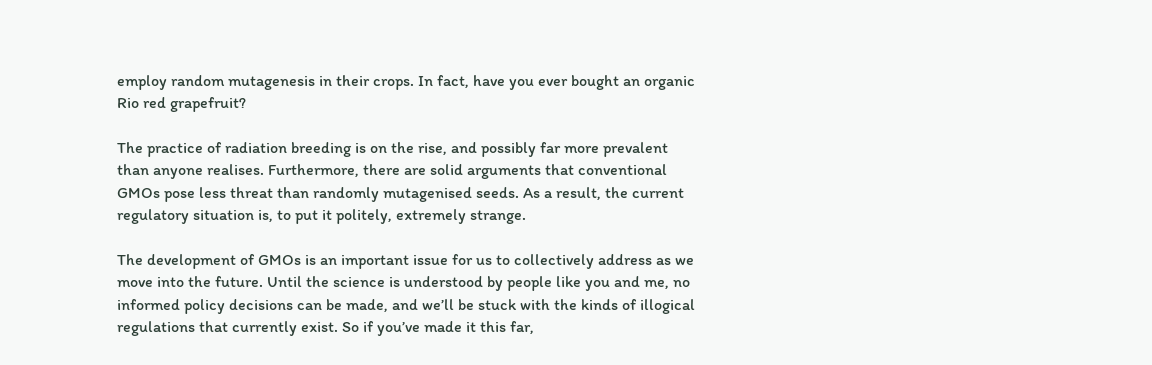employ random mutagenesis in their crops. In fact, have you ever bought an organic Rio red grapefruit?

The practice of radiation breeding is on the rise, and possibly far more prevalent than anyone realises. Furthermore, there are solid arguments that conventional GMOs pose less threat than randomly mutagenised seeds. As a result, the current regulatory situation is, to put it politely, extremely strange.

The development of GMOs is an important issue for us to collectively address as we move into the future. Until the science is understood by people like you and me, no informed policy decisions can be made, and we’ll be stuck with the kinds of illogical regulations that currently exist. So if you’ve made it this far,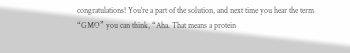congratulations! You’re a part of the solution, and next time you hear the term “GMO” you can think, “Aha. That means a protein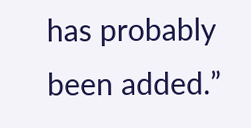has probably been added.”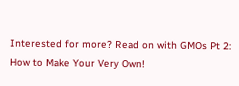Interested for more? Read on with GMOs Pt 2: How to Make Your Very Own!